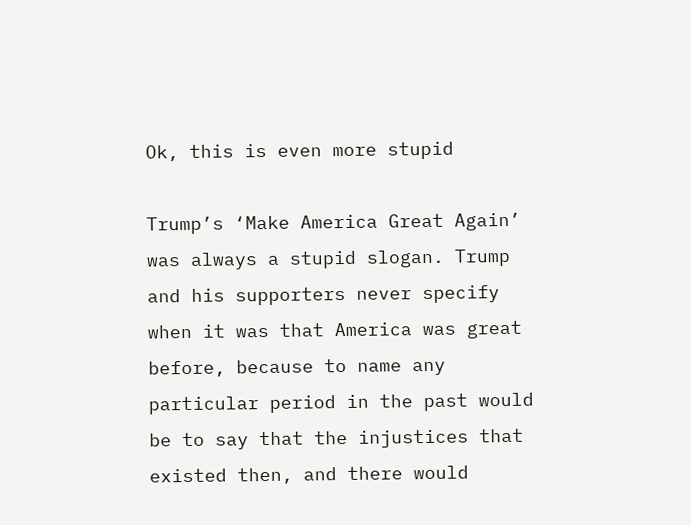Ok, this is even more stupid

Trump’s ‘Make America Great Again’ was always a stupid slogan. Trump and his supporters never specify when it was that America was great before, because to name any particular period in the past would be to say that the injustices that existed then, and there would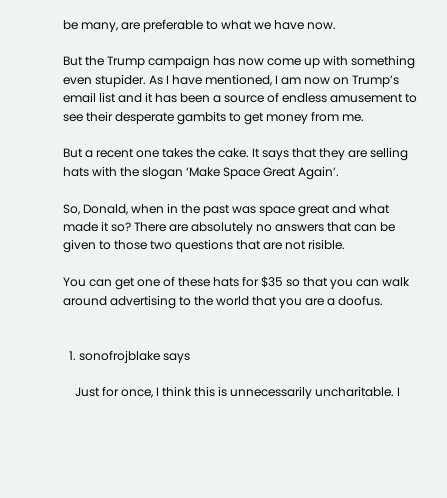be many, are preferable to what we have now.

But the Trump campaign has now come up with something even stupider. As I have mentioned, I am now on Trump’s email list and it has been a source of endless amusement to see their desperate gambits to get money from me.

But a recent one takes the cake. It says that they are selling hats with the slogan ‘Make Space Great Again’.

So, Donald, when in the past was space great and what made it so? There are absolutely no answers that can be given to those two questions that are not risible.

You can get one of these hats for $35 so that you can walk around advertising to the world that you are a doofus.


  1. sonofrojblake says

    Just for once, I think this is unnecessarily uncharitable. I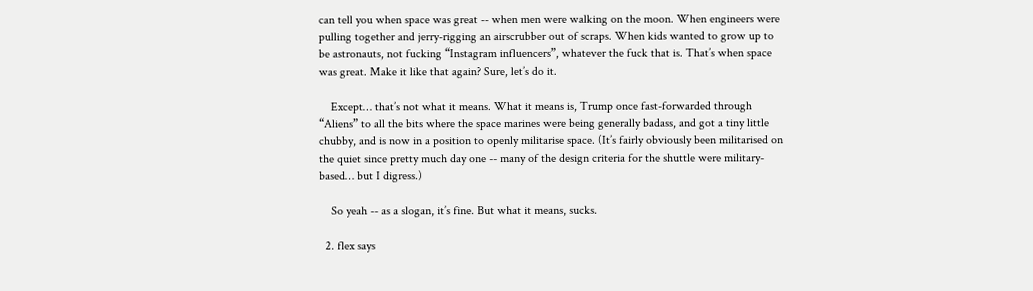can tell you when space was great -- when men were walking on the moon. When engineers were pulling together and jerry-rigging an airscrubber out of scraps. When kids wanted to grow up to be astronauts, not fucking “Instagram influencers”, whatever the fuck that is. That’s when space was great. Make it like that again? Sure, let’s do it.

    Except… that’s not what it means. What it means is, Trump once fast-forwarded through “Aliens” to all the bits where the space marines were being generally badass, and got a tiny little chubby, and is now in a position to openly militarise space. (It’s fairly obviously been militarised on the quiet since pretty much day one -- many of the design criteria for the shuttle were military-based… but I digress.)

    So yeah -- as a slogan, it’s fine. But what it means, sucks.

  2. flex says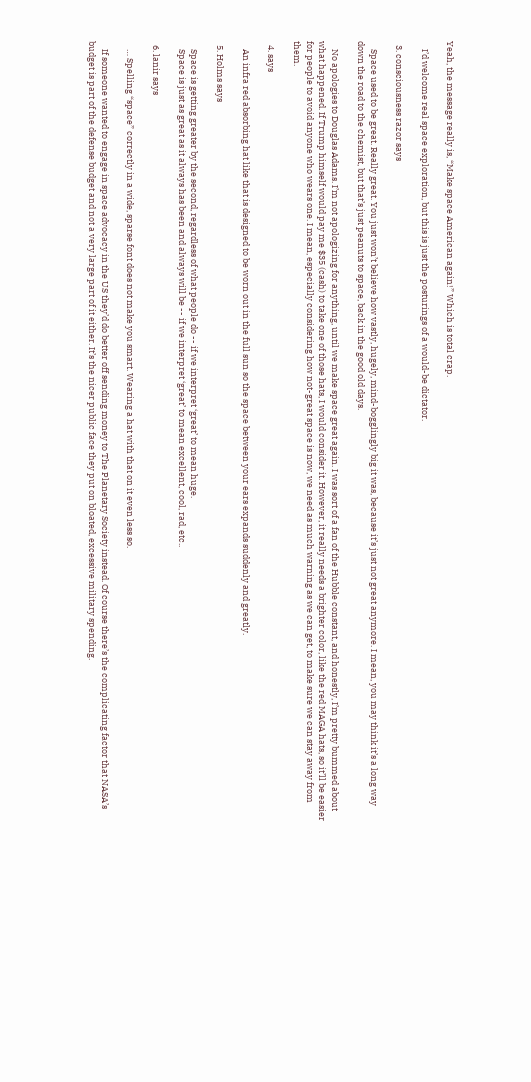Yeah, the message really is, “Make space American again!” Which is total crap.

    I’d welcome real space exploration, but this is just the posturings of a would-be dictator.

  3. consciousness razor says

    Space used to be great. Really great. You just won’t believe how vastly, hugely, mind-bogglingly big it was, because it’s just not great anymore. I mean, you may think it’s a long way down the road to the chemist, but that’s just peanuts to space, back in the good old days.

    No apologies to Douglas Adams. I’m not apologizing for anything, until we make space great again. I was sort of a fan of the Hubble constant, and honestly, I’m pretty bummed about what happened. If Trump himself would pay me $35 (cash) to take one of those hats, I would consider it. However, it really needs a brighter color, like the red MAGA hats, so it’ll be easier for people to avoid anyone who wears one. I mean, especially considering how not-great space is now, we need as much warning as we can get, to make sure we can stay away from them.

  4. says

    An infra red absorbing hat like that is designed to be worn out in the full sun so the space between your ears expands suddenly and greatly.

  5. Holms says

    Space is getting greater by the second, regardless of what people do -- if we interpret ‘great’ to mean huge.
    Space is just as great as it always has been and always will be -- if we interpret ‘great’ to mean excellent, cool, rad, etc..

  6. lanir says

    … Spelling “space” correctly in a wide, sparse font does not make you smart. Wearing a hat with that on it even less so.

    If someone wanted to engage in space advocacy in the US they’d do better off sending money to The Planetary Society instead. Of course there’s the complicating factor that NASA’s budget is part of the defense budget and not a very large part of it either. It’s the nicer public face they put on bloated, excessive military spending.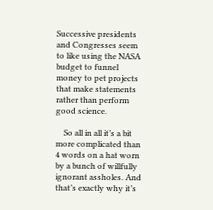Successive presidents and Congresses seem to like using the NASA budget to funnel money to pet projects that make statements rather than perform good science.

    So all in all it’s a bit more complicated than 4 words on a hat worn by a bunch of willfully ignorant assholes. And that’s exactly why it’s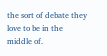the sort of debate they love to be in the middle of.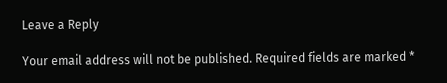Leave a Reply

Your email address will not be published. Required fields are marked *